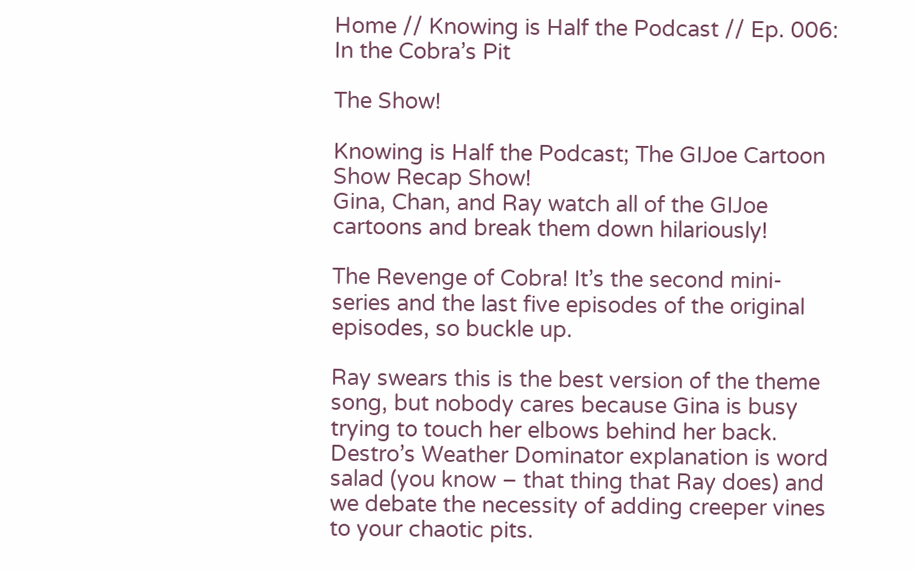Home // Knowing is Half the Podcast // Ep. 006: In the Cobra’s Pit

The Show!

Knowing is Half the Podcast; The GIJoe Cartoon Show Recap Show!
Gina, Chan, and Ray watch all of the GIJoe cartoons and break them down hilariously!

The Revenge of Cobra! It’s the second mini-series and the last five episodes of the original episodes, so buckle up.

Ray swears this is the best version of the theme song, but nobody cares because Gina is busy trying to touch her elbows behind her back. Destro’s Weather Dominator explanation is word salad (you know – that thing that Ray does) and we debate the necessity of adding creeper vines to your chaotic pits.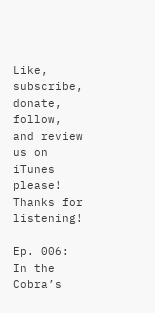Like, subscribe, donate, follow, and review us on iTunes please! Thanks for listening!

Ep. 006: In the Cobra’s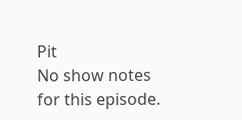Pit
No show notes for this episode.